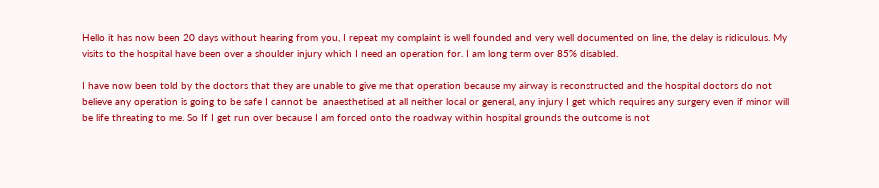Hello it has now been 20 days without hearing from you, I repeat my complaint is well founded and very well documented on line, the delay is ridiculous. My visits to the hospital have been over a shoulder injury which I need an operation for. I am long term over 85% disabled.

I have now been told by the doctors that they are unable to give me that operation because my airway is reconstructed and the hospital doctors do not believe any operation is going to be safe I cannot be  anaesthetised at all neither local or general, any injury I get which requires any surgery even if minor will be life threating to me. So If I get run over because I am forced onto the roadway within hospital grounds the outcome is not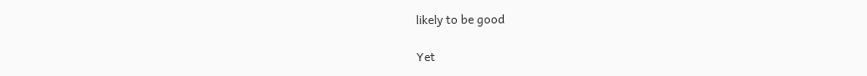likely to be good

Yet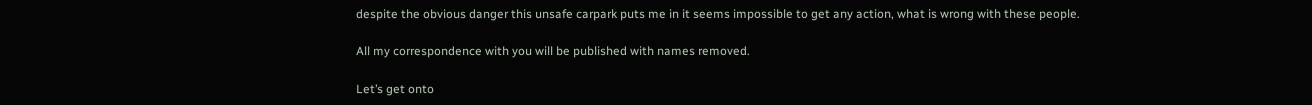despite the obvious danger this unsafe carpark puts me in it seems impossible to get any action, what is wrong with these people.

All my correspondence with you will be published with names removed.

Let’s get onto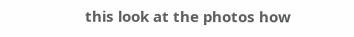this look at the photos how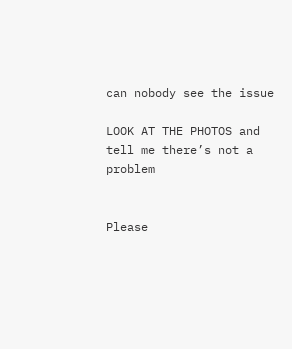can nobody see the issue

LOOK AT THE PHOTOS and tell me there’s not a problem


Please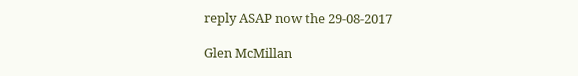reply ASAP now the 29-08-2017

Glen McMillan